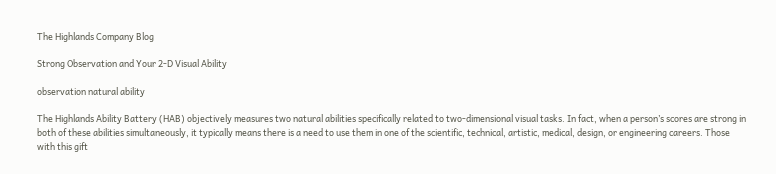The Highlands Company Blog

Strong Observation and Your 2-D Visual Ability

observation natural ability

The Highlands Ability Battery (HAB) objectively measures two natural abilities specifically related to two-dimensional visual tasks. In fact, when a person’s scores are strong in both of these abilities simultaneously, it typically means there is a need to use them in one of the scientific, technical, artistic, medical, design, or engineering careers. Those with this gift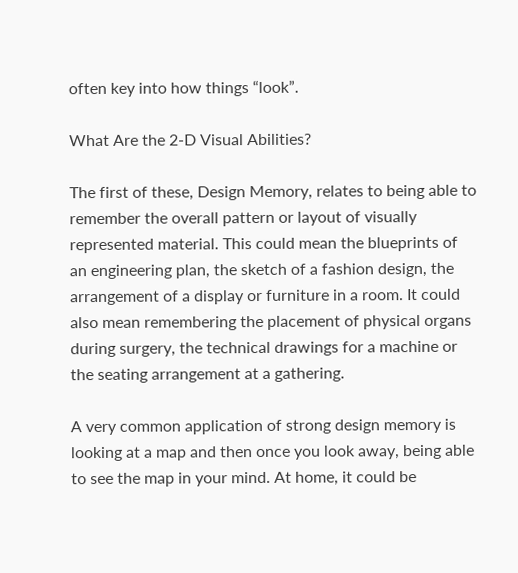often key into how things “look”.

What Are the 2-D Visual Abilities?

The first of these, Design Memory, relates to being able to remember the overall pattern or layout of visually represented material. This could mean the blueprints of an engineering plan, the sketch of a fashion design, the arrangement of a display or furniture in a room. It could also mean remembering the placement of physical organs during surgery, the technical drawings for a machine or the seating arrangement at a gathering.

A very common application of strong design memory is looking at a map and then once you look away, being able to see the map in your mind. At home, it could be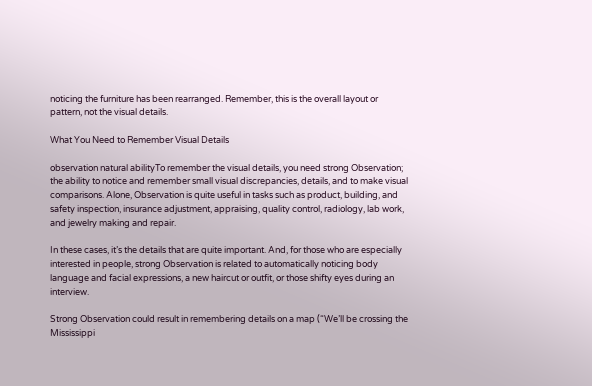noticing the furniture has been rearranged. Remember, this is the overall layout or pattern, not the visual details.

What You Need to Remember Visual Details

observation natural abilityTo remember the visual details, you need strong Observation; the ability to notice and remember small visual discrepancies, details, and to make visual comparisons. Alone, Observation is quite useful in tasks such as product, building, and safety inspection, insurance adjustment, appraising, quality control, radiology, lab work, and jewelry making and repair.

In these cases, it’s the details that are quite important. And, for those who are especially interested in people, strong Observation is related to automatically noticing body language and facial expressions, a new haircut or outfit, or those shifty eyes during an interview.

Strong Observation could result in remembering details on a map (“We’ll be crossing the Mississippi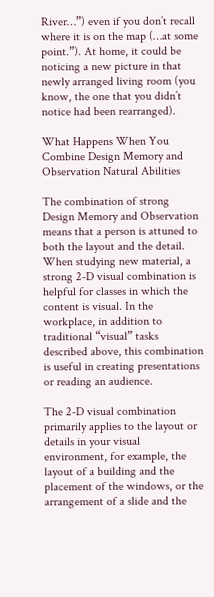River…”) even if you don’t recall where it is on the map (…at some point.”). At home, it could be noticing a new picture in that newly arranged living room (you know, the one that you didn’t notice had been rearranged).

What Happens When You Combine Design Memory and Observation Natural Abilities

The combination of strong Design Memory and Observation means that a person is attuned to both the layout and the detail. When studying new material, a strong 2-D visual combination is helpful for classes in which the content is visual. In the workplace, in addition to traditional “visual” tasks described above, this combination is useful in creating presentations or reading an audience.

The 2-D visual combination primarily applies to the layout or details in your visual environment, for example, the layout of a building and the placement of the windows, or the arrangement of a slide and the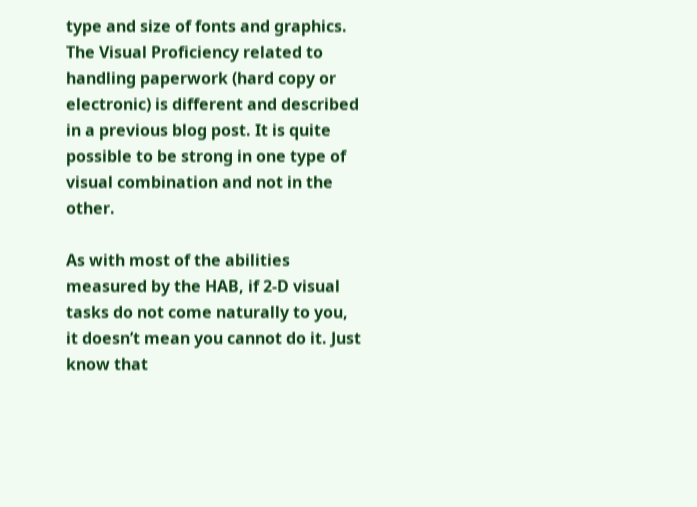type and size of fonts and graphics. The Visual Proficiency related to handling paperwork (hard copy or electronic) is different and described in a previous blog post. It is quite possible to be strong in one type of visual combination and not in the other.

As with most of the abilities measured by the HAB, if 2-D visual tasks do not come naturally to you, it doesn’t mean you cannot do it. Just know that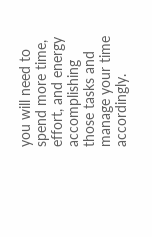you will need to spend more time, effort, and energy accomplishing those tasks and manage your time accordingly.